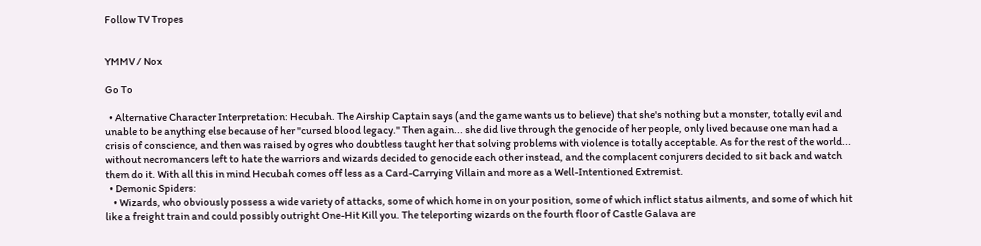Follow TV Tropes


YMMV / Nox

Go To

  • Alternative Character Interpretation: Hecubah. The Airship Captain says (and the game wants us to believe) that she's nothing but a monster, totally evil and unable to be anything else because of her "cursed blood legacy." Then again... she did live through the genocide of her people, only lived because one man had a crisis of conscience, and then was raised by ogres who doubtless taught her that solving problems with violence is totally acceptable. As for the rest of the world... without necromancers left to hate the warriors and wizards decided to genocide each other instead, and the complacent conjurers decided to sit back and watch them do it. With all this in mind Hecubah comes off less as a Card-Carrying Villain and more as a Well-Intentioned Extremist.
  • Demonic Spiders:
    • Wizards, who obviously possess a wide variety of attacks, some of which home in on your position, some of which inflict status ailments, and some of which hit like a freight train and could possibly outright One-Hit Kill you. The teleporting wizards on the fourth floor of Castle Galava are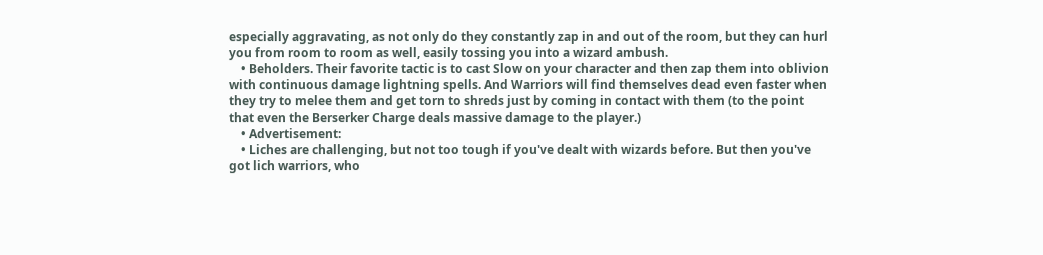especially aggravating, as not only do they constantly zap in and out of the room, but they can hurl you from room to room as well, easily tossing you into a wizard ambush.
    • Beholders. Their favorite tactic is to cast Slow on your character and then zap them into oblivion with continuous damage lightning spells. And Warriors will find themselves dead even faster when they try to melee them and get torn to shreds just by coming in contact with them (to the point that even the Berserker Charge deals massive damage to the player.)
    • Advertisement:
    • Liches are challenging, but not too tough if you've dealt with wizards before. But then you've got lich warriors, who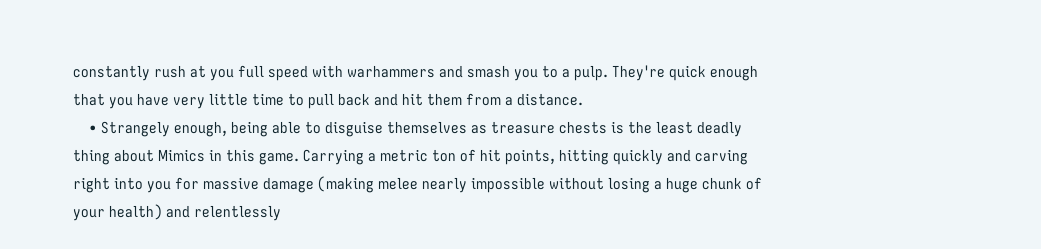constantly rush at you full speed with warhammers and smash you to a pulp. They're quick enough that you have very little time to pull back and hit them from a distance.
    • Strangely enough, being able to disguise themselves as treasure chests is the least deadly thing about Mimics in this game. Carrying a metric ton of hit points, hitting quickly and carving right into you for massive damage (making melee nearly impossible without losing a huge chunk of your health) and relentlessly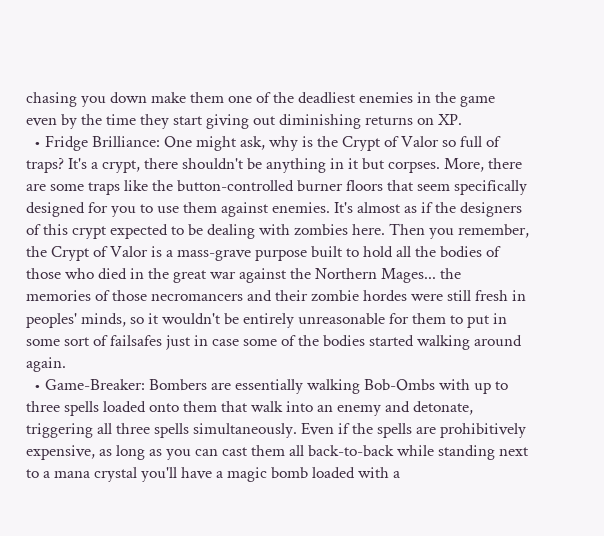chasing you down make them one of the deadliest enemies in the game even by the time they start giving out diminishing returns on XP.
  • Fridge Brilliance: One might ask, why is the Crypt of Valor so full of traps? It's a crypt, there shouldn't be anything in it but corpses. More, there are some traps like the button-controlled burner floors that seem specifically designed for you to use them against enemies. It's almost as if the designers of this crypt expected to be dealing with zombies here. Then you remember, the Crypt of Valor is a mass-grave purpose built to hold all the bodies of those who died in the great war against the Northern Mages... the memories of those necromancers and their zombie hordes were still fresh in peoples' minds, so it wouldn't be entirely unreasonable for them to put in some sort of failsafes just in case some of the bodies started walking around again.
  • Game-Breaker: Bombers are essentially walking Bob-Ombs with up to three spells loaded onto them that walk into an enemy and detonate, triggering all three spells simultaneously. Even if the spells are prohibitively expensive, as long as you can cast them all back-to-back while standing next to a mana crystal you'll have a magic bomb loaded with a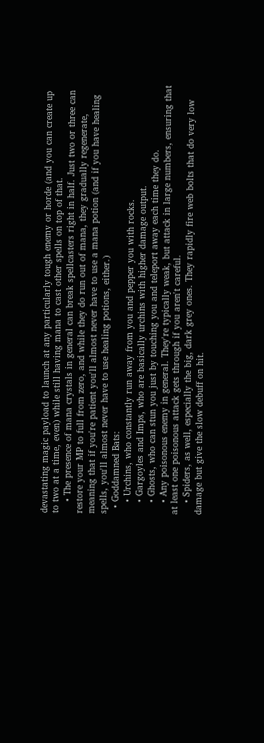devastating magic payload to launch at any particularly tough enemy or horde (and you can create up to two at a time, even) while still having mana to cast other spells on top of that.
    • The presence of mana crystals in general can break spellcasters right in half. Just two or three can restore your MP to full from zero, and while they do run out of mana, they gradually regenerate, meaning that if you're patient you'll almost never have to use a mana potion (and if you have healing spells, you'll almost never have to use healing potions, either.)
  • Goddamned Bats:
    • Urchins, who constantly run away from you and pepper you with rocks.
    • Gargoyles and Imps, who are basically urchins with higher damage output.
    • Ghosts, who can stun you just by touching you and teleport away each time they do.
    • Any poisonous enemy in general. They're typically weak, but attack in large numbers, ensuring that at least one poisonous attack gets through if you aren't careful.
    • Spiders, as well, especially the big, dark grey ones. They rapidly fire web bolts that do very low damage but give the slow debuff on hit.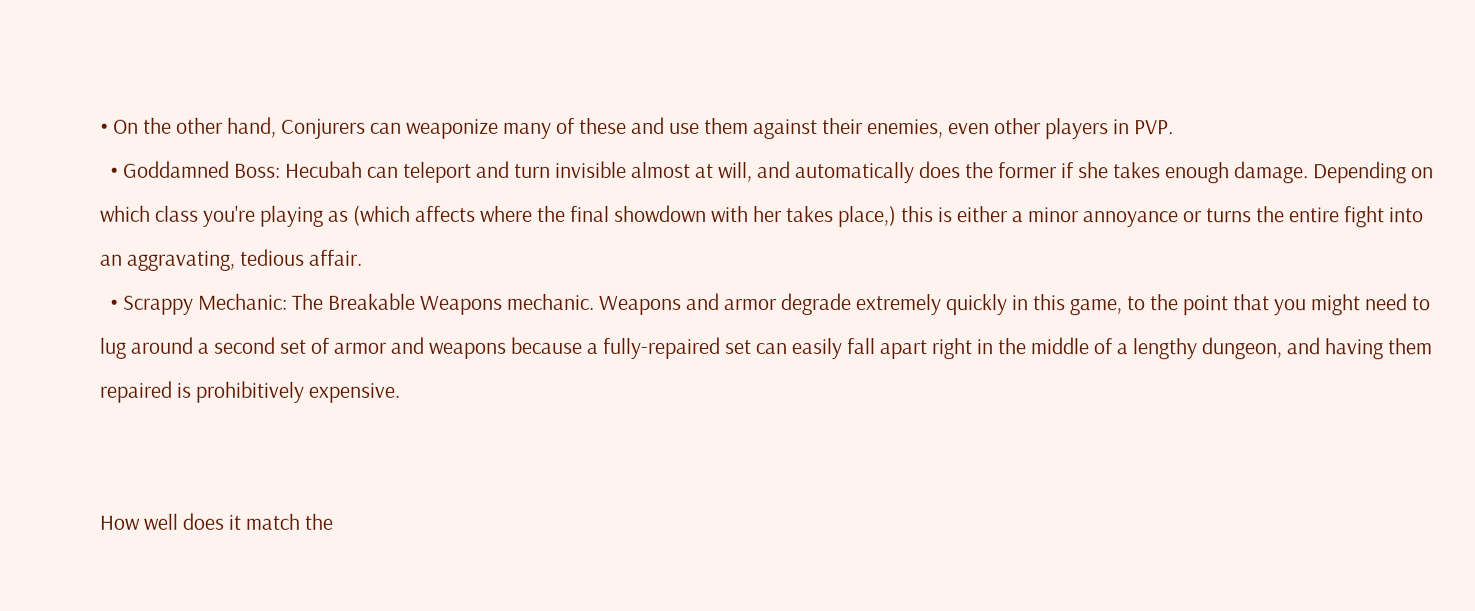• On the other hand, Conjurers can weaponize many of these and use them against their enemies, even other players in PVP.
  • Goddamned Boss: Hecubah can teleport and turn invisible almost at will, and automatically does the former if she takes enough damage. Depending on which class you're playing as (which affects where the final showdown with her takes place,) this is either a minor annoyance or turns the entire fight into an aggravating, tedious affair.
  • Scrappy Mechanic: The Breakable Weapons mechanic. Weapons and armor degrade extremely quickly in this game, to the point that you might need to lug around a second set of armor and weapons because a fully-repaired set can easily fall apart right in the middle of a lengthy dungeon, and having them repaired is prohibitively expensive.


How well does it match the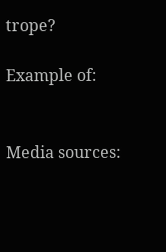trope?

Example of:


Media sources: